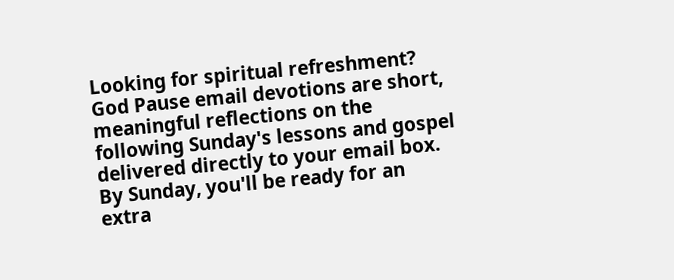Looking for spiritual refreshment? God Pause email devotions are short, meaningful reflections on the following Sunday's lessons and gospel delivered directly to your email box. By Sunday, you'll be ready for an extra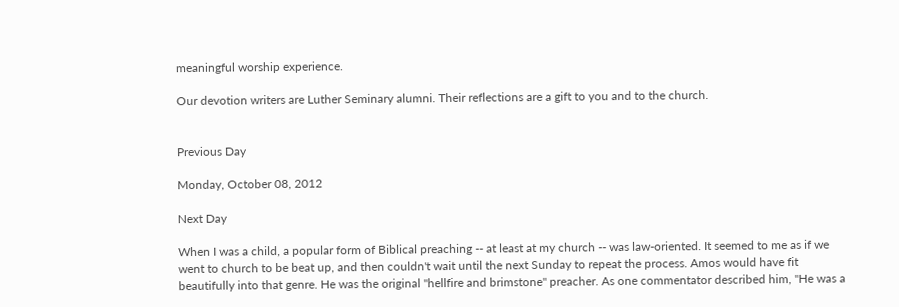meaningful worship experience.

Our devotion writers are Luther Seminary alumni. Their reflections are a gift to you and to the church.


Previous Day

Monday, October 08, 2012

Next Day

When I was a child, a popular form of Biblical preaching -- at least at my church -- was law-oriented. It seemed to me as if we went to church to be beat up, and then couldn't wait until the next Sunday to repeat the process. Amos would have fit beautifully into that genre. He was the original "hellfire and brimstone" preacher. As one commentator described him, "He was a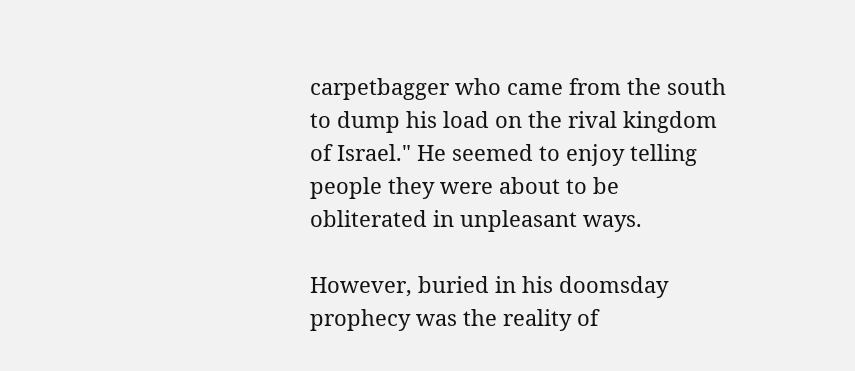carpetbagger who came from the south to dump his load on the rival kingdom of Israel." He seemed to enjoy telling people they were about to be obliterated in unpleasant ways.

However, buried in his doomsday prophecy was the reality of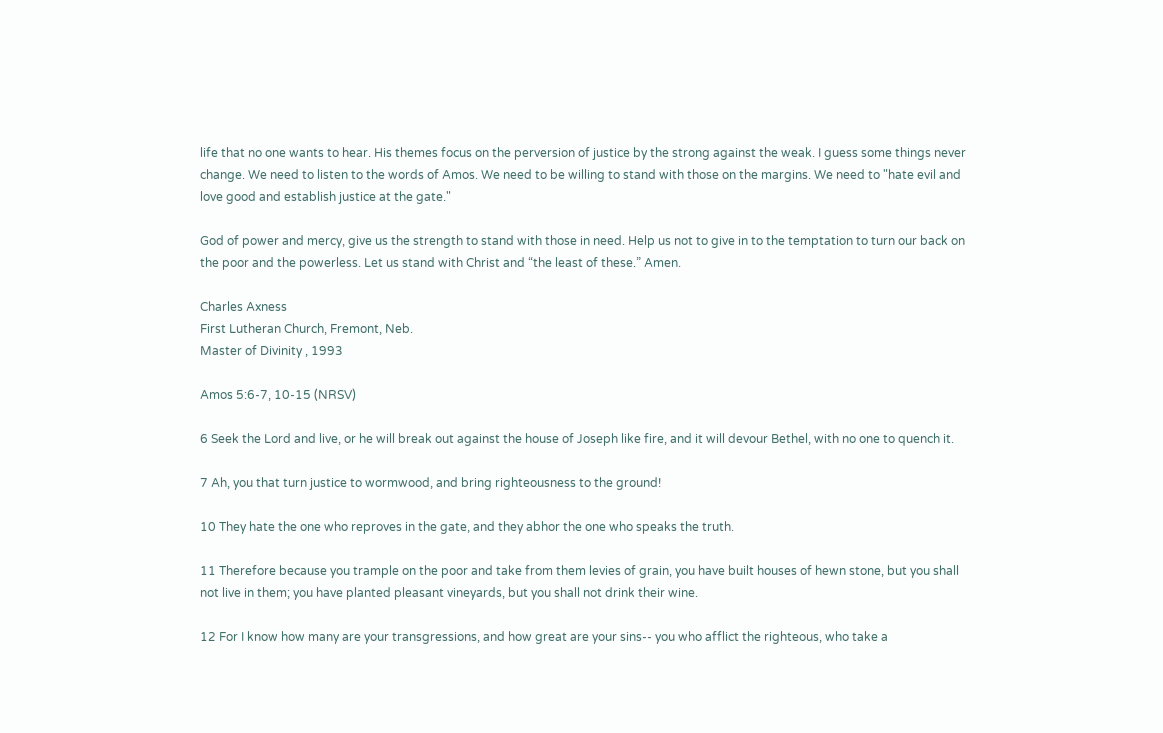life that no one wants to hear. His themes focus on the perversion of justice by the strong against the weak. I guess some things never change. We need to listen to the words of Amos. We need to be willing to stand with those on the margins. We need to "hate evil and love good and establish justice at the gate."

God of power and mercy, give us the strength to stand with those in need. Help us not to give in to the temptation to turn our back on the poor and the powerless. Let us stand with Christ and “the least of these.” Amen.

Charles Axness
First Lutheran Church, Fremont, Neb.
Master of Divinity , 1993

Amos 5:6-7, 10-15 (NRSV)

6 Seek the Lord and live, or he will break out against the house of Joseph like fire, and it will devour Bethel, with no one to quench it.

7 Ah, you that turn justice to wormwood, and bring righteousness to the ground!

10 They hate the one who reproves in the gate, and they abhor the one who speaks the truth.

11 Therefore because you trample on the poor and take from them levies of grain, you have built houses of hewn stone, but you shall not live in them; you have planted pleasant vineyards, but you shall not drink their wine.

12 For I know how many are your transgressions, and how great are your sins-- you who afflict the righteous, who take a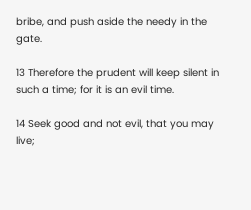bribe, and push aside the needy in the gate.

13 Therefore the prudent will keep silent in such a time; for it is an evil time.

14 Seek good and not evil, that you may live;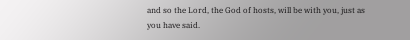and so the Lord, the God of hosts, will be with you, just as you have said.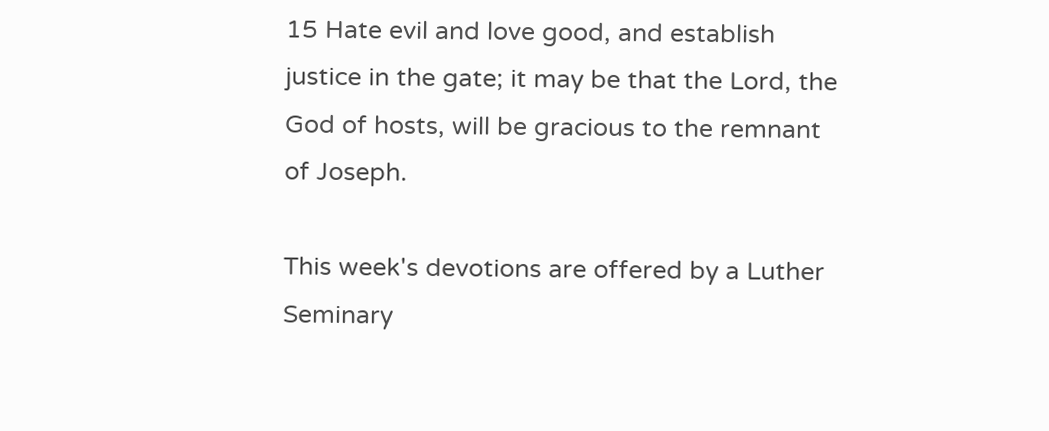15 Hate evil and love good, and establish justice in the gate; it may be that the Lord, the God of hosts, will be gracious to the remnant of Joseph.

This week's devotions are offered by a Luther Seminary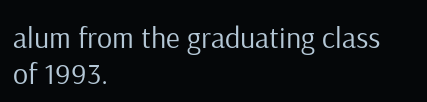alum from the graduating class of 1993.